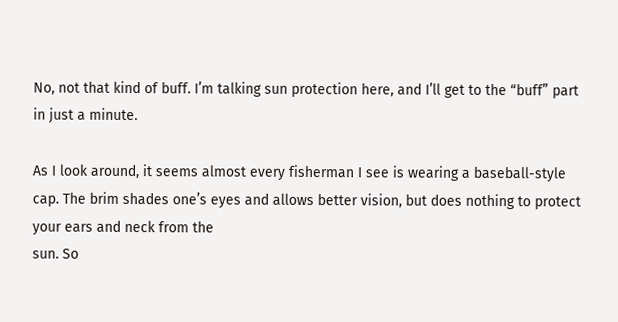No, not that kind of buff. I’m talking sun protection here, and I’ll get to the “buff” part in just a minute.

As I look around, it seems almost every fisherman I see is wearing a baseball-style cap. The brim shades one’s eyes and allows better vision, but does nothing to protect your ears and neck from the
sun. So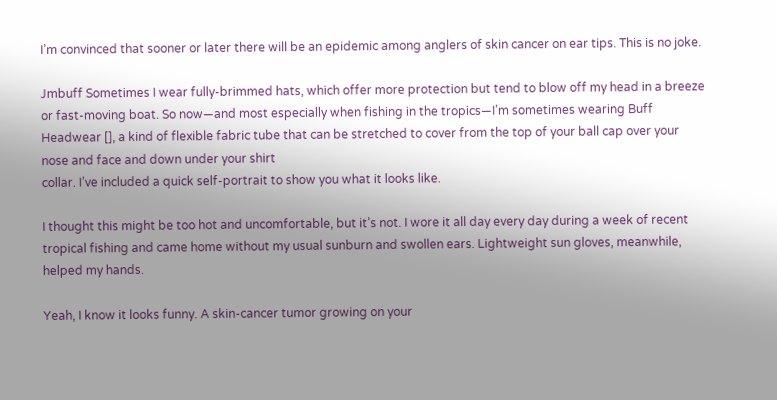I’m convinced that sooner or later there will be an epidemic among anglers of skin cancer on ear tips. This is no joke.

Jmbuff Sometimes I wear fully-brimmed hats, which offer more protection but tend to blow off my head in a breeze or fast-moving boat. So now—and most especially when fishing in the tropics—I’m sometimes wearing Buff Headwear [], a kind of flexible fabric tube that can be stretched to cover from the top of your ball cap over your nose and face and down under your shirt
collar. I’ve included a quick self-portrait to show you what it looks like.

I thought this might be too hot and uncomfortable, but it’s not. I wore it all day every day during a week of recent tropical fishing and came home without my usual sunburn and swollen ears. Lightweight sun gloves, meanwhile, helped my hands.

Yeah, I know it looks funny. A skin-cancer tumor growing on your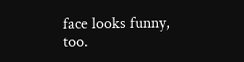face looks funny, too.